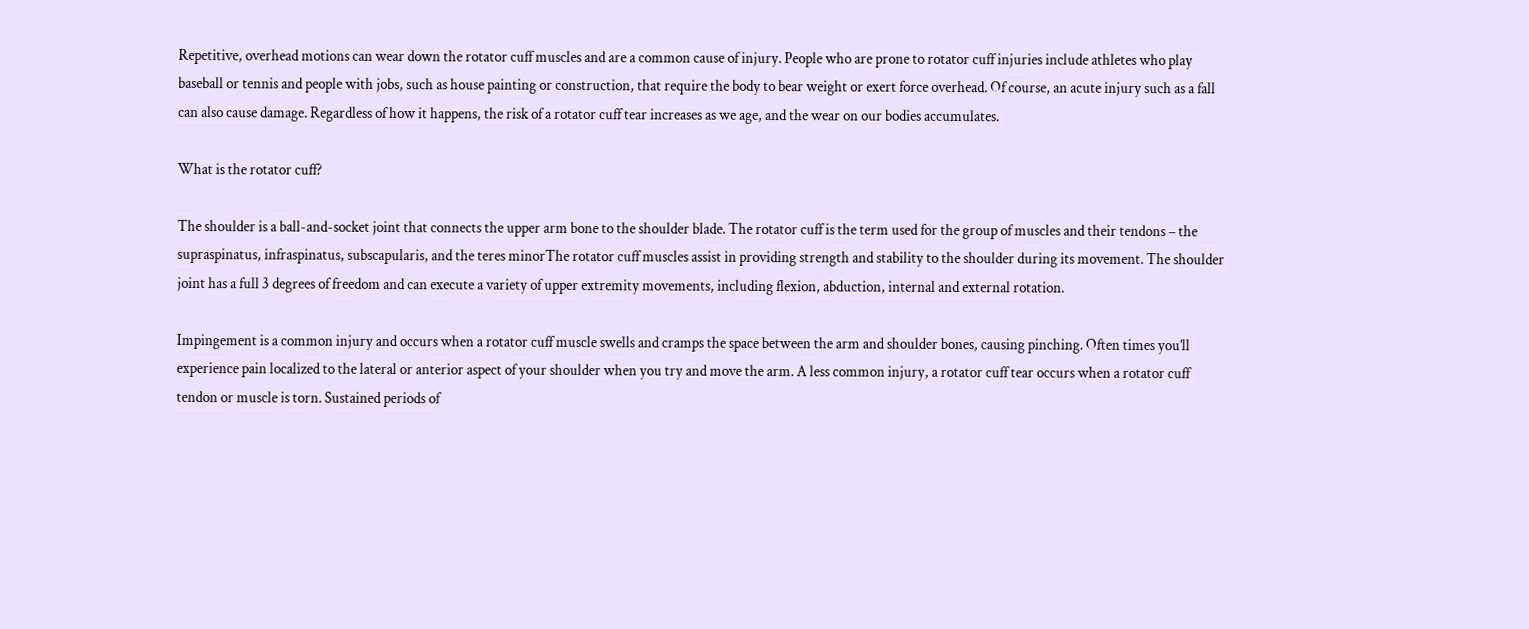Repetitive, overhead motions can wear down the rotator cuff muscles and are a common cause of injury. People who are prone to rotator cuff injuries include athletes who play baseball or tennis and people with jobs, such as house painting or construction, that require the body to bear weight or exert force overhead. Of course, an acute injury such as a fall can also cause damage. Regardless of how it happens, the risk of a rotator cuff tear increases as we age, and the wear on our bodies accumulates.

What is the rotator cuff?

The shoulder is a ball-and-socket joint that connects the upper arm bone to the shoulder blade. The rotator cuff is the term used for the group of muscles and their tendons – the supraspinatus, infraspinatus, subscapularis, and the teres minorThe rotator cuff muscles assist in providing strength and stability to the shoulder during its movement. The shoulder joint has a full 3 degrees of freedom and can execute a variety of upper extremity movements, including flexion, abduction, internal and external rotation.

Impingement is a common injury and occurs when a rotator cuff muscle swells and cramps the space between the arm and shoulder bones, causing pinching. Often times you’ll experience pain localized to the lateral or anterior aspect of your shoulder when you try and move the arm. A less common injury, a rotator cuff tear occurs when a rotator cuff tendon or muscle is torn. Sustained periods of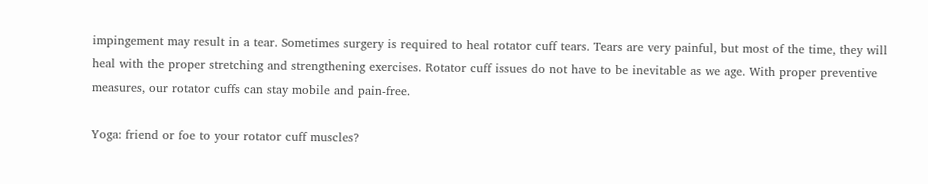impingement may result in a tear. Sometimes surgery is required to heal rotator cuff tears. Tears are very painful, but most of the time, they will heal with the proper stretching and strengthening exercises. Rotator cuff issues do not have to be inevitable as we age. With proper preventive measures, our rotator cuffs can stay mobile and pain-free.

Yoga: friend or foe to your rotator cuff muscles?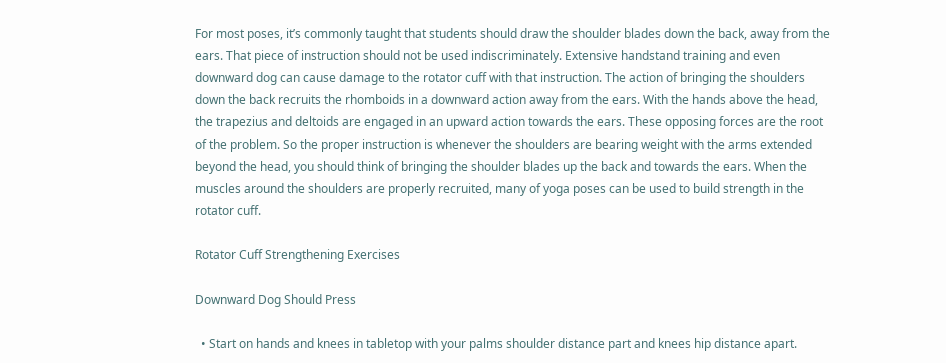For most poses, it’s commonly taught that students should draw the shoulder blades down the back, away from the ears. That piece of instruction should not be used indiscriminately. Extensive handstand training and even downward dog can cause damage to the rotator cuff with that instruction. The action of bringing the shoulders down the back recruits the rhomboids in a downward action away from the ears. With the hands above the head, the trapezius and deltoids are engaged in an upward action towards the ears. These opposing forces are the root of the problem. So the proper instruction is whenever the shoulders are bearing weight with the arms extended beyond the head, you should think of bringing the shoulder blades up the back and towards the ears. When the muscles around the shoulders are properly recruited, many of yoga poses can be used to build strength in the rotator cuff.

Rotator Cuff Strengthening Exercises

Downward Dog Should Press

  • Start on hands and knees in tabletop with your palms shoulder distance part and knees hip distance apart.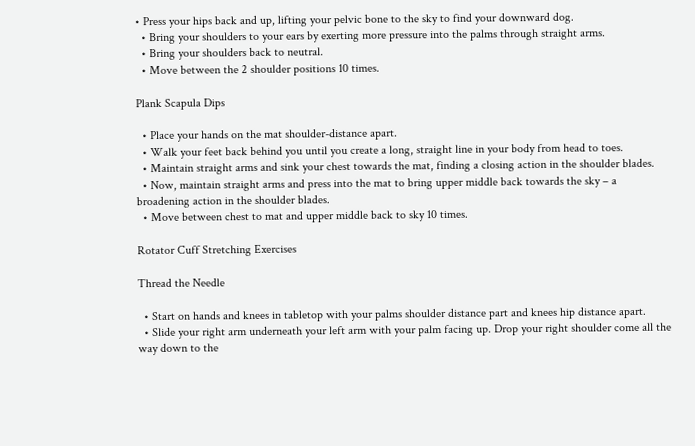• Press your hips back and up, lifting your pelvic bone to the sky to find your downward dog.
  • Bring your shoulders to your ears by exerting more pressure into the palms through straight arms.
  • Bring your shoulders back to neutral.
  • Move between the 2 shoulder positions 10 times.

Plank Scapula Dips

  • Place your hands on the mat shoulder-distance apart.
  • Walk your feet back behind you until you create a long, straight line in your body from head to toes.
  • Maintain straight arms and sink your chest towards the mat, finding a closing action in the shoulder blades.
  • Now, maintain straight arms and press into the mat to bring upper middle back towards the sky – a broadening action in the shoulder blades.
  • Move between chest to mat and upper middle back to sky 10 times.

Rotator Cuff Stretching Exercises

Thread the Needle

  • Start on hands and knees in tabletop with your palms shoulder distance part and knees hip distance apart.
  • Slide your right arm underneath your left arm with your palm facing up. Drop your right shoulder come all the way down to the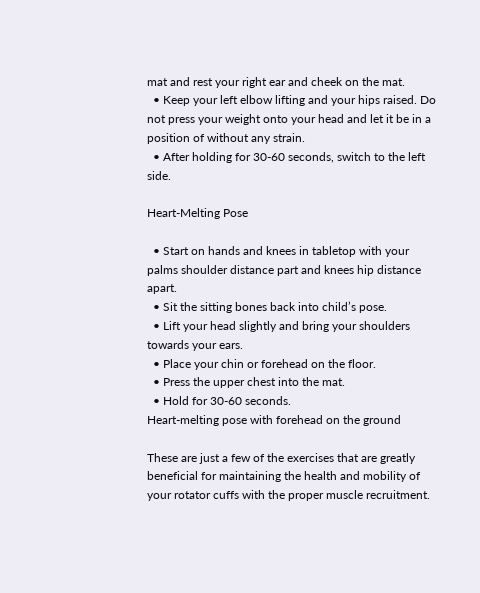mat and rest your right ear and cheek on the mat.
  • Keep your left elbow lifting and your hips raised. Do not press your weight onto your head and let it be in a position of without any strain.
  • After holding for 30-60 seconds, switch to the left side.

Heart-Melting Pose

  • Start on hands and knees in tabletop with your palms shoulder distance part and knees hip distance apart.
  • Sit the sitting bones back into child’s pose.
  • Lift your head slightly and bring your shoulders towards your ears.
  • Place your chin or forehead on the floor.
  • Press the upper chest into the mat.
  • Hold for 30-60 seconds.
Heart-melting pose with forehead on the ground

These are just a few of the exercises that are greatly beneficial for maintaining the health and mobility of your rotator cuffs with the proper muscle recruitment.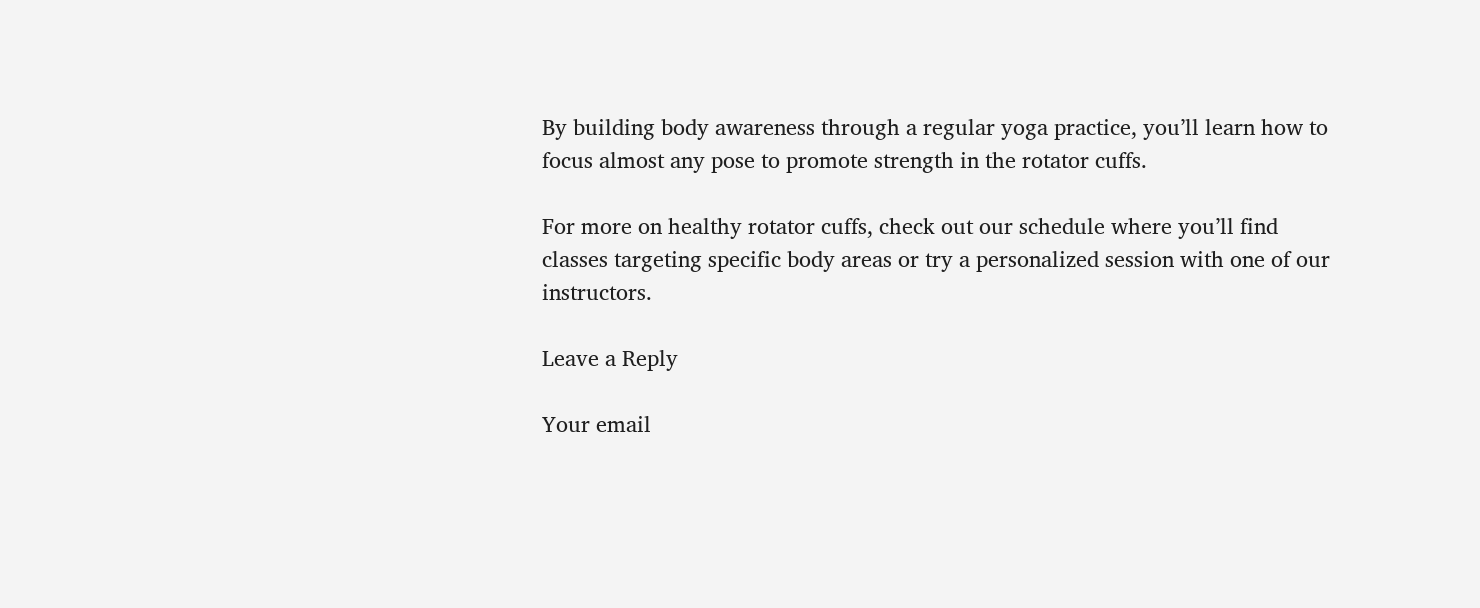By building body awareness through a regular yoga practice, you’ll learn how to focus almost any pose to promote strength in the rotator cuffs.

For more on healthy rotator cuffs, check out our schedule where you’ll find classes targeting specific body areas or try a personalized session with one of our instructors.

Leave a Reply

Your email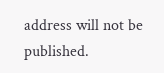address will not be published.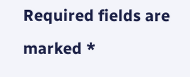Required fields are marked *